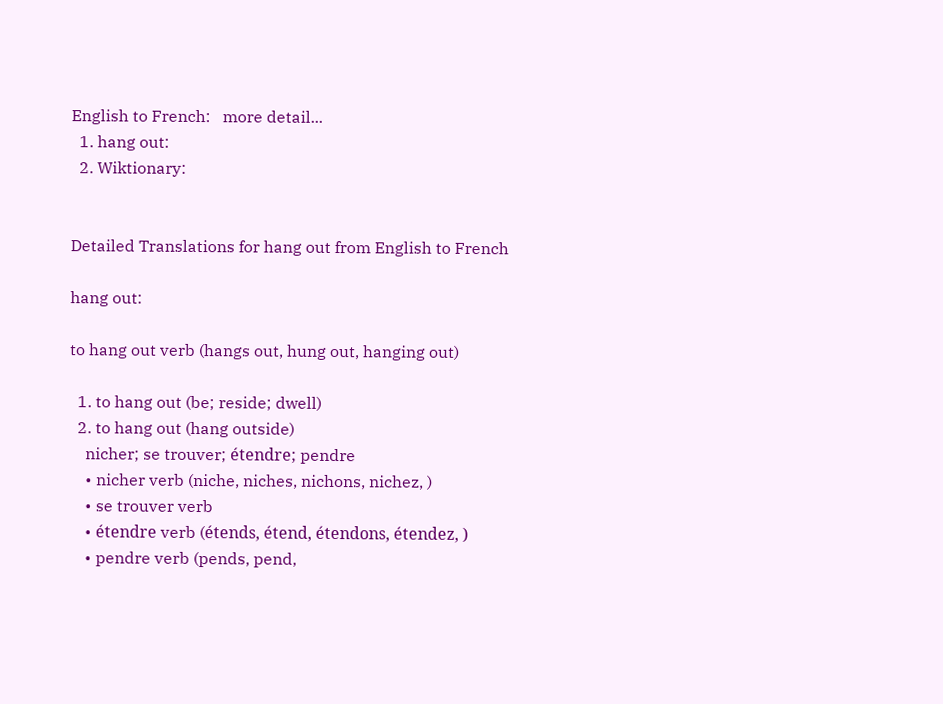English to French:   more detail...
  1. hang out:
  2. Wiktionary:


Detailed Translations for hang out from English to French

hang out:

to hang out verb (hangs out, hung out, hanging out)

  1. to hang out (be; reside; dwell)
  2. to hang out (hang outside)
    nicher; se trouver; étendre; pendre
    • nicher verb (niche, niches, nichons, nichez, )
    • se trouver verb
    • étendre verb (étends, étend, étendons, étendez, )
    • pendre verb (pends, pend,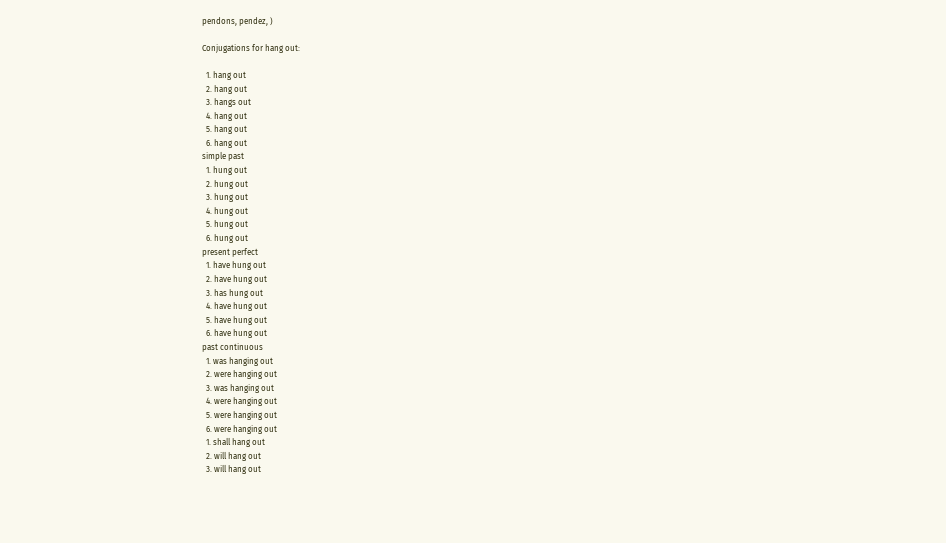pendons, pendez, )

Conjugations for hang out:

  1. hang out
  2. hang out
  3. hangs out
  4. hang out
  5. hang out
  6. hang out
simple past
  1. hung out
  2. hung out
  3. hung out
  4. hung out
  5. hung out
  6. hung out
present perfect
  1. have hung out
  2. have hung out
  3. has hung out
  4. have hung out
  5. have hung out
  6. have hung out
past continuous
  1. was hanging out
  2. were hanging out
  3. was hanging out
  4. were hanging out
  5. were hanging out
  6. were hanging out
  1. shall hang out
  2. will hang out
  3. will hang out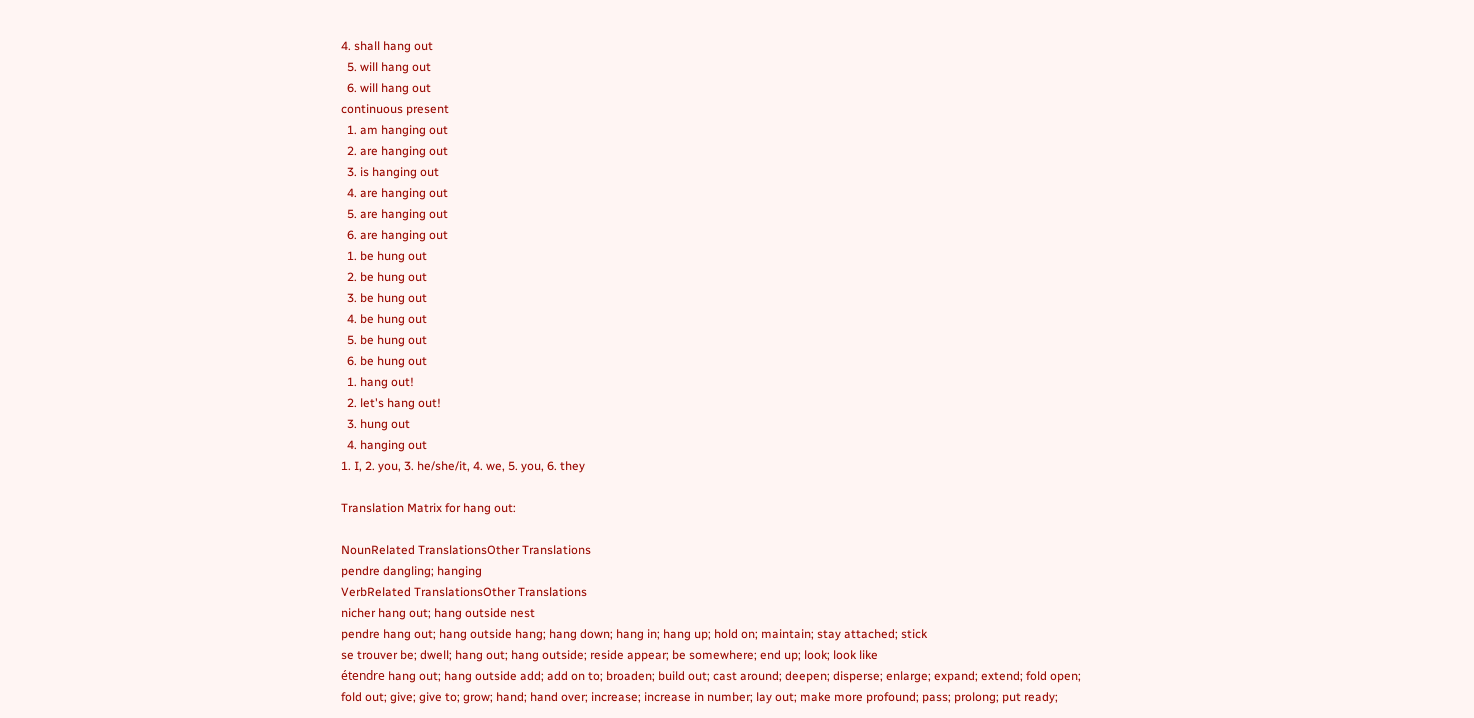4. shall hang out
  5. will hang out
  6. will hang out
continuous present
  1. am hanging out
  2. are hanging out
  3. is hanging out
  4. are hanging out
  5. are hanging out
  6. are hanging out
  1. be hung out
  2. be hung out
  3. be hung out
  4. be hung out
  5. be hung out
  6. be hung out
  1. hang out!
  2. let's hang out!
  3. hung out
  4. hanging out
1. I, 2. you, 3. he/she/it, 4. we, 5. you, 6. they

Translation Matrix for hang out:

NounRelated TranslationsOther Translations
pendre dangling; hanging
VerbRelated TranslationsOther Translations
nicher hang out; hang outside nest
pendre hang out; hang outside hang; hang down; hang in; hang up; hold on; maintain; stay attached; stick
se trouver be; dwell; hang out; hang outside; reside appear; be somewhere; end up; look; look like
étendre hang out; hang outside add; add on to; broaden; build out; cast around; deepen; disperse; enlarge; expand; extend; fold open; fold out; give; give to; grow; hand; hand over; increase; increase in number; lay out; make more profound; pass; prolong; put ready;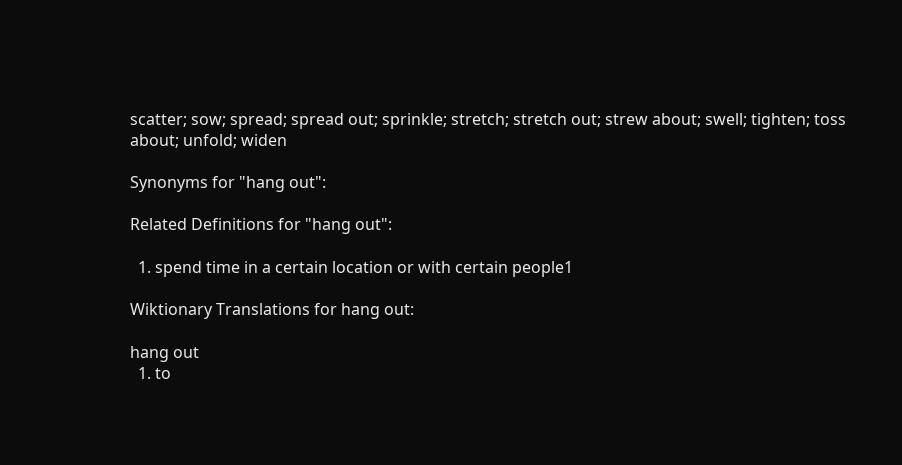scatter; sow; spread; spread out; sprinkle; stretch; stretch out; strew about; swell; tighten; toss about; unfold; widen

Synonyms for "hang out":

Related Definitions for "hang out":

  1. spend time in a certain location or with certain people1

Wiktionary Translations for hang out:

hang out
  1. to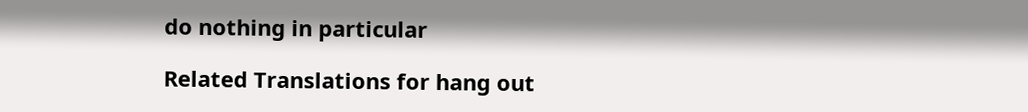do nothing in particular

Related Translations for hang out